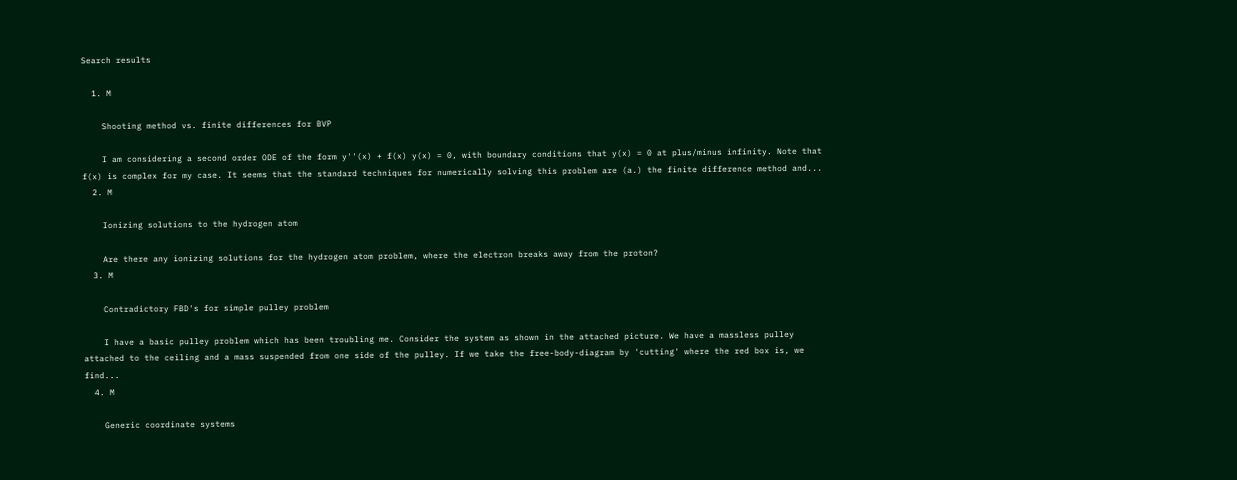Search results

  1. M

    Shooting method vs. finite differences for BVP

    I am considering a second order ODE of the form y''(x) + f(x) y(x) = 0, with boundary conditions that y(x) = 0 at plus/minus infinity. Note that f(x) is complex for my case. It seems that the standard techniques for numerically solving this problem are (a.) the finite difference method and...
  2. M

    Ionizing solutions to the hydrogen atom

    Are there any ionizing solutions for the hydrogen atom problem, where the electron breaks away from the proton?
  3. M

    Contradictory FBD's for simple pulley problem

    I have a basic pulley problem which has been troubling me. Consider the system as shown in the attached picture. We have a massless pulley attached to the ceiling and a mass suspended from one side of the pulley. If we take the free-body-diagram by 'cutting' where the red box is, we find...
  4. M

    Generic coordinate systems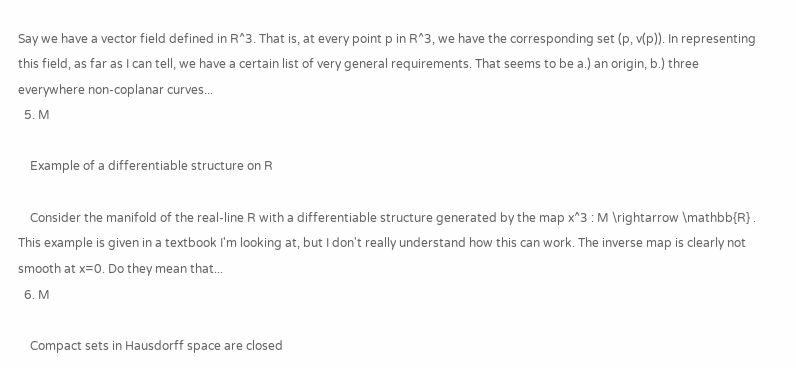Say we have a vector field defined in R^3. That is, at every point p in R^3, we have the corresponding set (p, v(p)). In representing this field, as far as I can tell, we have a certain list of very general requirements. That seems to be a.) an origin, b.) three everywhere non-coplanar curves...
  5. M

    Example of a differentiable structure on R

    Consider the manifold of the real-line R with a differentiable structure generated by the map x^3 : M \rightarrow \mathbb{R} . This example is given in a textbook I'm looking at, but I don't really understand how this can work. The inverse map is clearly not smooth at x=0. Do they mean that...
  6. M

    Compact sets in Hausdorff space are closed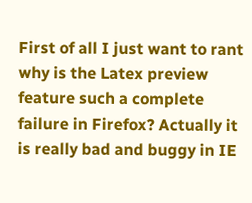First of all I just want to rant why is the Latex preview feature such a complete failure in Firefox? Actually it is really bad and buggy in IE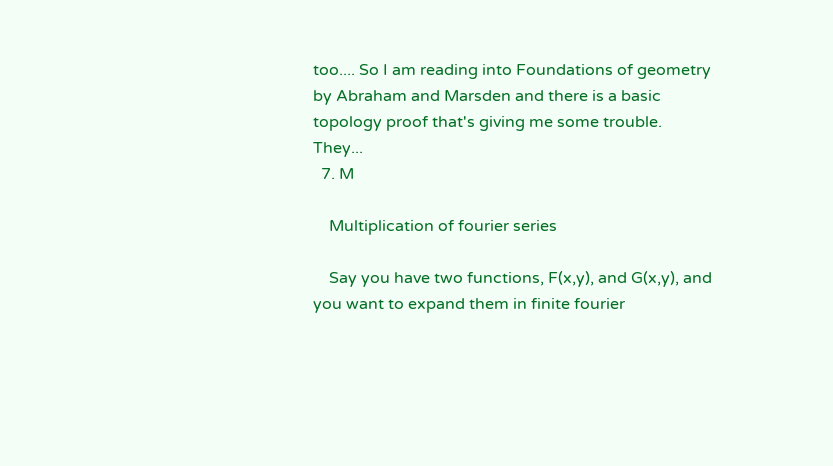too.... So I am reading into Foundations of geometry by Abraham and Marsden and there is a basic topology proof that's giving me some trouble. They...
  7. M

    Multiplication of fourier series

    Say you have two functions, F(x,y), and G(x,y), and you want to expand them in finite fourier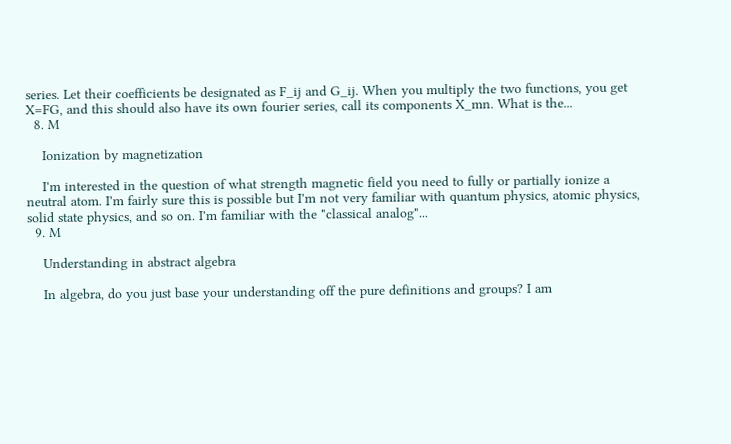series. Let their coefficients be designated as F_ij and G_ij. When you multiply the two functions, you get X=FG, and this should also have its own fourier series, call its components X_mn. What is the...
  8. M

    Ionization by magnetization

    I'm interested in the question of what strength magnetic field you need to fully or partially ionize a neutral atom. I'm fairly sure this is possible but I'm not very familiar with quantum physics, atomic physics, solid state physics, and so on. I'm familiar with the "classical analog"...
  9. M

    Understanding in abstract algebra

    In algebra, do you just base your understanding off the pure definitions and groups? I am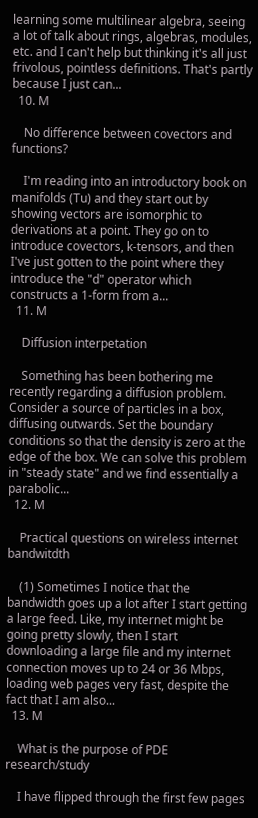learning some multilinear algebra, seeing a lot of talk about rings, algebras, modules, etc. and I can't help but thinking it's all just frivolous, pointless definitions. That's partly because I just can...
  10. M

    No difference between covectors and functions?

    I'm reading into an introductory book on manifolds (Tu) and they start out by showing vectors are isomorphic to derivations at a point. They go on to introduce covectors, k-tensors, and then I've just gotten to the point where they introduce the "d" operator which constructs a 1-form from a...
  11. M

    Diffusion interpetation

    Something has been bothering me recently regarding a diffusion problem. Consider a source of particles in a box, diffusing outwards. Set the boundary conditions so that the density is zero at the edge of the box. We can solve this problem in "steady state" and we find essentially a parabolic...
  12. M

    Practical questions on wireless internet bandwitdth

    (1) Sometimes I notice that the bandwidth goes up a lot after I start getting a large feed. Like, my internet might be going pretty slowly, then I start downloading a large file and my internet connection moves up to 24 or 36 Mbps, loading web pages very fast, despite the fact that I am also...
  13. M

    What is the purpose of PDE research/study

    I have flipped through the first few pages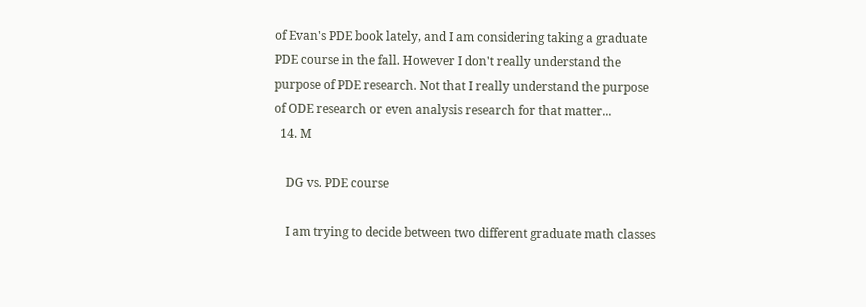of Evan's PDE book lately, and I am considering taking a graduate PDE course in the fall. However I don't really understand the purpose of PDE research. Not that I really understand the purpose of ODE research or even analysis research for that matter...
  14. M

    DG vs. PDE course

    I am trying to decide between two different graduate math classes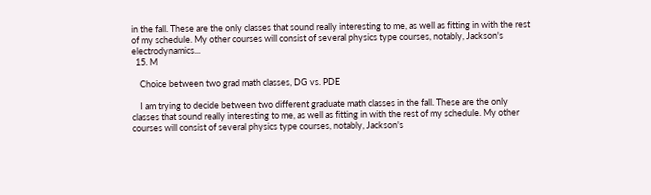in the fall. These are the only classes that sound really interesting to me, as well as fitting in with the rest of my schedule. My other courses will consist of several physics type courses, notably, Jackson's electrodynamics...
  15. M

    Choice between two grad math classes, DG vs. PDE

    I am trying to decide between two different graduate math classes in the fall. These are the only classes that sound really interesting to me, as well as fitting in with the rest of my schedule. My other courses will consist of several physics type courses, notably, Jackson's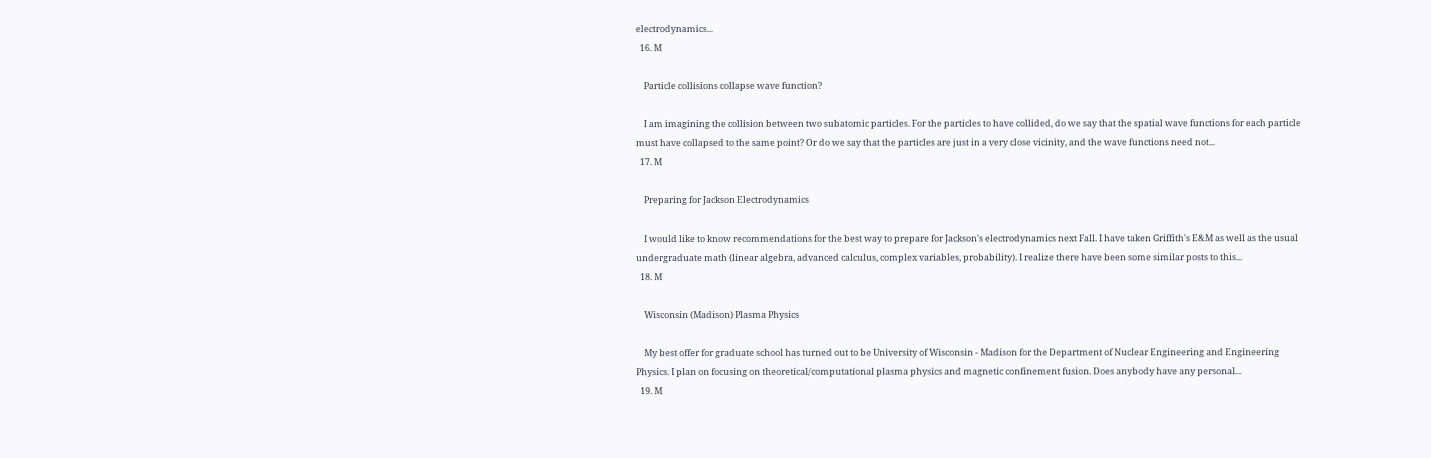electrodynamics...
  16. M

    Particle collisions collapse wave function?

    I am imagining the collision between two subatomic particles. For the particles to have collided, do we say that the spatial wave functions for each particle must have collapsed to the same point? Or do we say that the particles are just in a very close vicinity, and the wave functions need not...
  17. M

    Preparing for Jackson Electrodynamics

    I would like to know recommendations for the best way to prepare for Jackson's electrodynamics next Fall. I have taken Griffith's E&M as well as the usual undergraduate math (linear algebra, advanced calculus, complex variables, probability). I realize there have been some similar posts to this...
  18. M

    Wisconsin (Madison) Plasma Physics

    My best offer for graduate school has turned out to be University of Wisconsin - Madison for the Department of Nuclear Engineering and Engineering Physics. I plan on focusing on theoretical/computational plasma physics and magnetic confinement fusion. Does anybody have any personal...
  19. M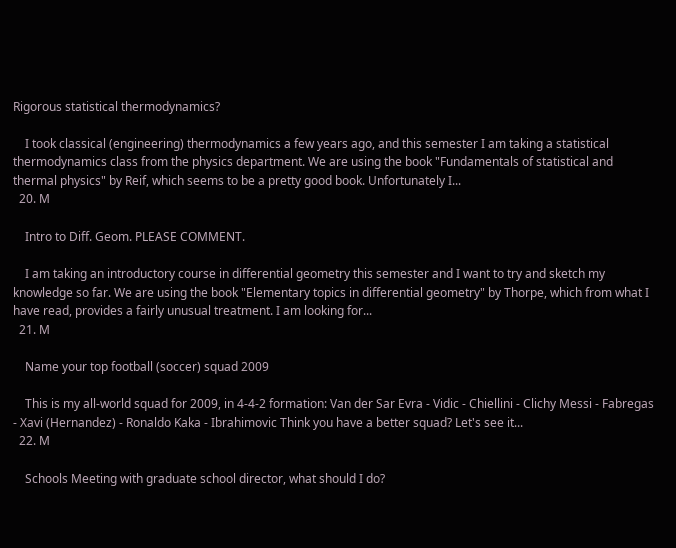Rigorous statistical thermodynamics?

    I took classical (engineering) thermodynamics a few years ago, and this semester I am taking a statistical thermodynamics class from the physics department. We are using the book "Fundamentals of statistical and thermal physics" by Reif, which seems to be a pretty good book. Unfortunately I...
  20. M

    Intro to Diff. Geom. PLEASE COMMENT.

    I am taking an introductory course in differential geometry this semester and I want to try and sketch my knowledge so far. We are using the book "Elementary topics in differential geometry" by Thorpe, which from what I have read, provides a fairly unusual treatment. I am looking for...
  21. M

    Name your top football (soccer) squad 2009

    This is my all-world squad for 2009, in 4-4-2 formation: Van der Sar Evra - Vidic - Chiellini - Clichy Messi - Fabregas - Xavi (Hernandez) - Ronaldo Kaka - Ibrahimovic Think you have a better squad? Let's see it...
  22. M

    Schools Meeting with graduate school director, what should I do?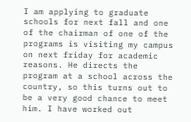I am applying to graduate schools for next fall and one of the chairman of one of the programs is visiting my campus on next friday for academic reasons. He directs the program at a school across the country, so this turns out to be a very good chance to meet him. I have worked out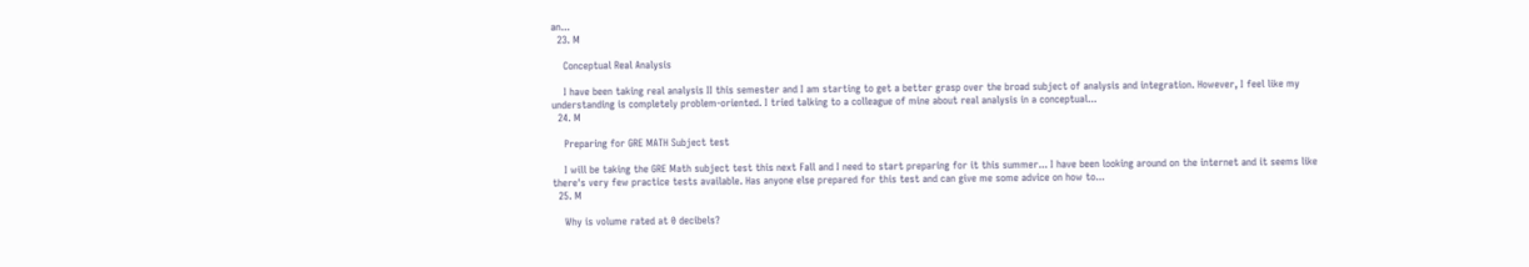an...
  23. M

    Conceptual Real Analysis

    I have been taking real analysis II this semester and I am starting to get a better grasp over the broad subject of analysis and integration. However, I feel like my understanding is completely problem-oriented. I tried talking to a colleague of mine about real analysis in a conceptual...
  24. M

    Preparing for GRE MATH Subject test

    I will be taking the GRE Math subject test this next Fall and I need to start preparing for it this summer... I have been looking around on the internet and it seems like there's very few practice tests available. Has anyone else prepared for this test and can give me some advice on how to...
  25. M

    Why is volume rated at 0 decibels?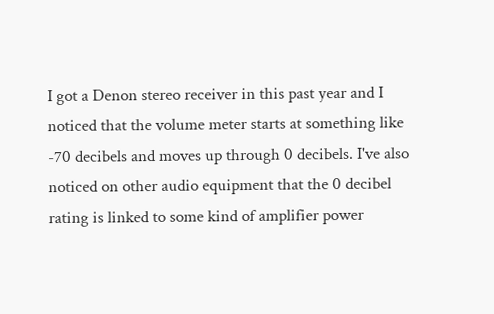I got a Denon stereo receiver in this past year and I noticed that the volume meter starts at something like -70 decibels and moves up through 0 decibels. I've also noticed on other audio equipment that the 0 decibel rating is linked to some kind of amplifier power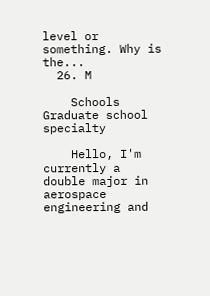level or something. Why is the...
  26. M

    Schools Graduate school specialty

    Hello, I'm currently a double major in aerospace engineering and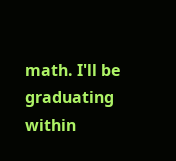math. I'll be graduating within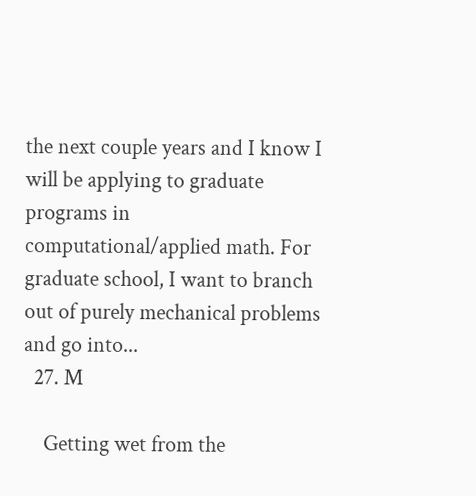the next couple years and I know I will be applying to graduate programs in computational/applied math. For graduate school, I want to branch out of purely mechanical problems and go into...
  27. M

    Getting wet from the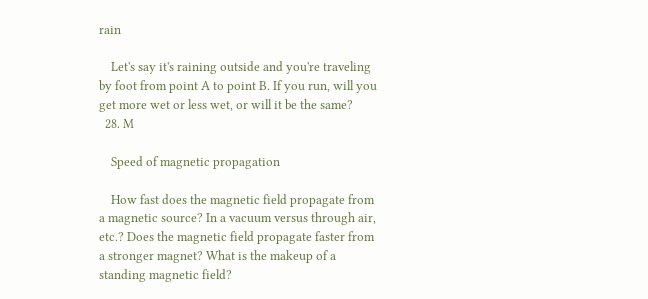rain

    Let's say it's raining outside and you're traveling by foot from point A to point B. If you run, will you get more wet or less wet, or will it be the same?
  28. M

    Speed of magnetic propagation

    How fast does the magnetic field propagate from a magnetic source? In a vacuum versus through air, etc.? Does the magnetic field propagate faster from a stronger magnet? What is the makeup of a standing magnetic field?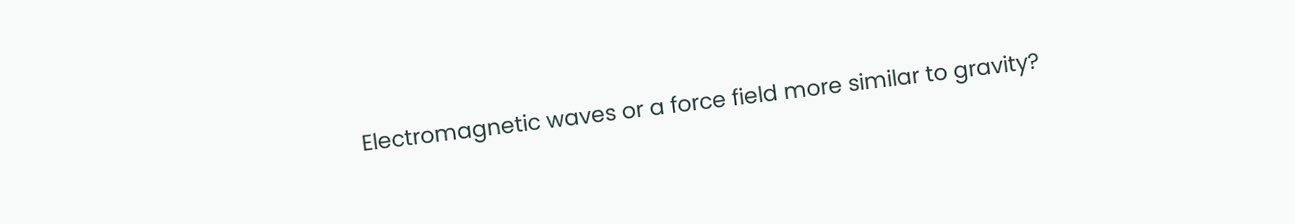Electromagnetic waves or a force field more similar to gravity?